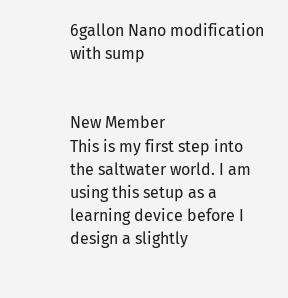6gallon Nano modification with sump


New Member
This is my first step into the saltwater world. I am using this setup as a learning device before I design a slightly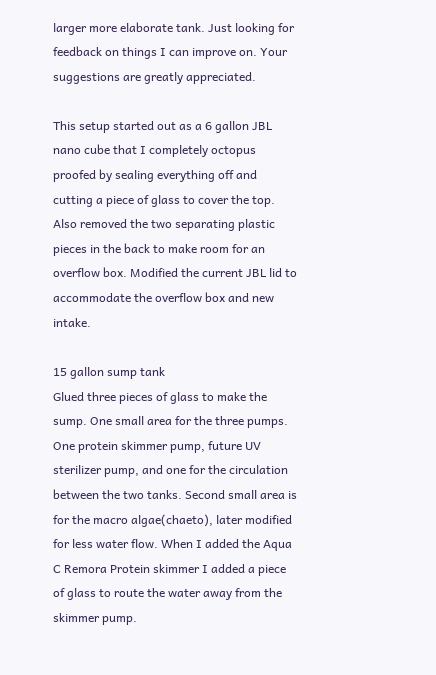larger more elaborate tank. Just looking for feedback on things I can improve on. Your suggestions are greatly appreciated.

This setup started out as a 6 gallon JBL nano cube that I completely octopus proofed by sealing everything off and cutting a piece of glass to cover the top. Also removed the two separating plastic pieces in the back to make room for an overflow box. Modified the current JBL lid to accommodate the overflow box and new intake.

15 gallon sump tank
Glued three pieces of glass to make the sump. One small area for the three pumps. One protein skimmer pump, future UV sterilizer pump, and one for the circulation between the two tanks. Second small area is for the macro algae(chaeto), later modified for less water flow. When I added the Aqua C Remora Protein skimmer I added a piece of glass to route the water away from the skimmer pump.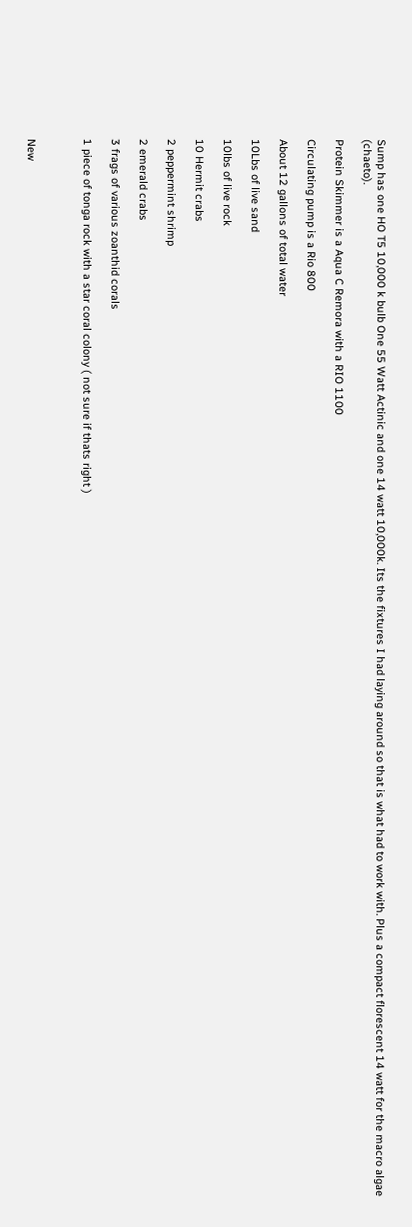Sump has one HO T5 10,000 k bulb One 55 Watt Actinic and one 14 watt 10,000k. Its the fixtures I had laying around so that is what had to work with. Plus a compact florescent 14 watt for the macro algae (chaeto).

Protein Skimmer is a Aqua C Remora with a RIO 1100

Circulating pump is a Rio 800

About 12 gallons of total water

10Lbs of live sand

10lbs of live rock

10 Hermit crabs

2 peppermint shrimp

2 emerald crabs

3 frags of various zoanthid corals

1 piece of tonga rock with a star coral colony ( not sure if thats right )



New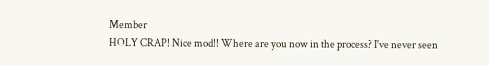Member
HOLY CRAP! Nice mod!! Where are you now in the process? I've never seen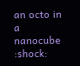an octo in a nanocube :shock: